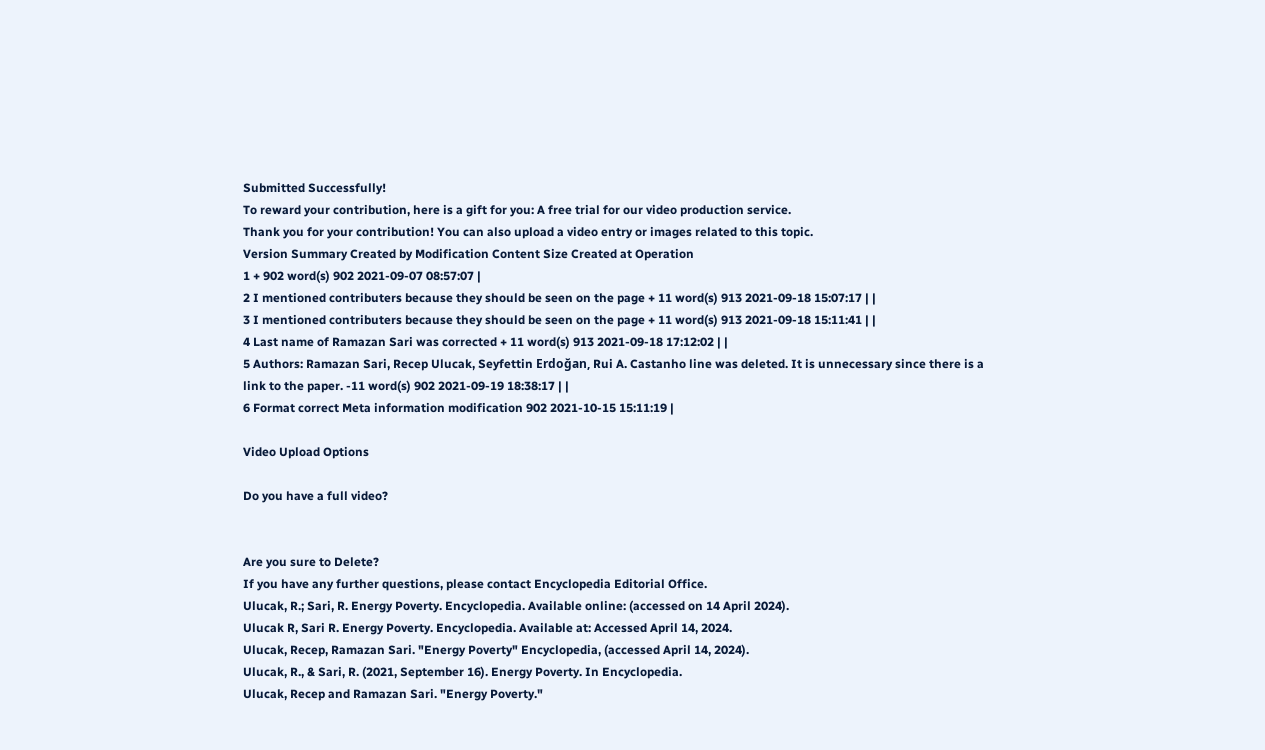Submitted Successfully!
To reward your contribution, here is a gift for you: A free trial for our video production service.
Thank you for your contribution! You can also upload a video entry or images related to this topic.
Version Summary Created by Modification Content Size Created at Operation
1 + 902 word(s) 902 2021-09-07 08:57:07 |
2 I mentioned contributers because they should be seen on the page + 11 word(s) 913 2021-09-18 15:07:17 | |
3 I mentioned contributers because they should be seen on the page + 11 word(s) 913 2021-09-18 15:11:41 | |
4 Last name of Ramazan Sari was corrected + 11 word(s) 913 2021-09-18 17:12:02 | |
5 Authors: Ramazan Sari, Recep Ulucak, Seyfettin Erdoğan, Rui A. Castanho line was deleted. It is unnecessary since there is a link to the paper. -11 word(s) 902 2021-09-19 18:38:17 | |
6 Format correct Meta information modification 902 2021-10-15 15:11:19 |

Video Upload Options

Do you have a full video?


Are you sure to Delete?
If you have any further questions, please contact Encyclopedia Editorial Office.
Ulucak, R.; Sari, R. Energy Poverty. Encyclopedia. Available online: (accessed on 14 April 2024).
Ulucak R, Sari R. Energy Poverty. Encyclopedia. Available at: Accessed April 14, 2024.
Ulucak, Recep, Ramazan Sari. "Energy Poverty" Encyclopedia, (accessed April 14, 2024).
Ulucak, R., & Sari, R. (2021, September 16). Energy Poverty. In Encyclopedia.
Ulucak, Recep and Ramazan Sari. "Energy Poverty."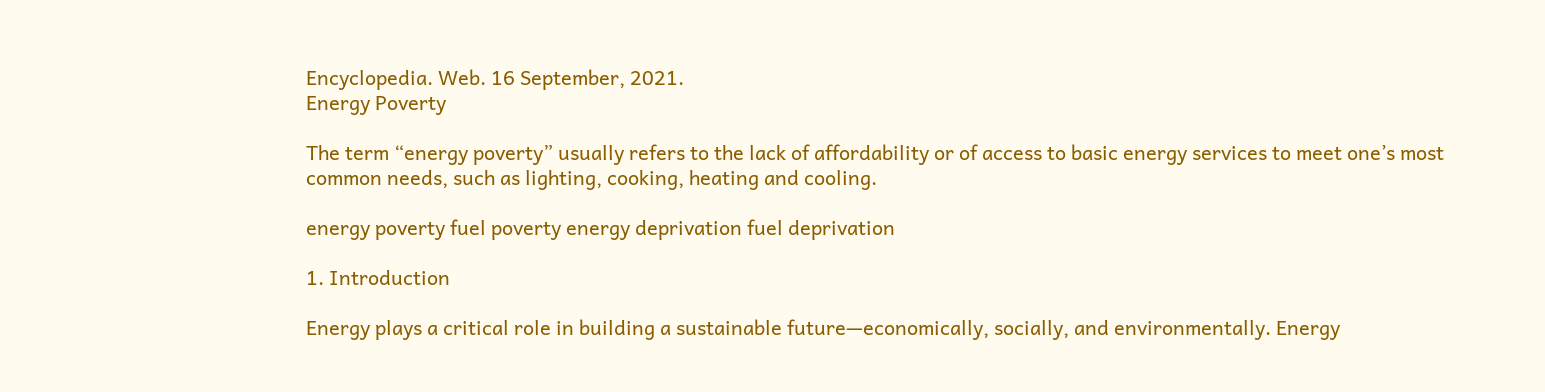Encyclopedia. Web. 16 September, 2021.
Energy Poverty

The term “energy poverty” usually refers to the lack of affordability or of access to basic energy services to meet one’s most common needs, such as lighting, cooking, heating and cooling.

energy poverty fuel poverty energy deprivation fuel deprivation

1. Introduction

Energy plays a critical role in building a sustainable future—economically, socially, and environmentally. Energy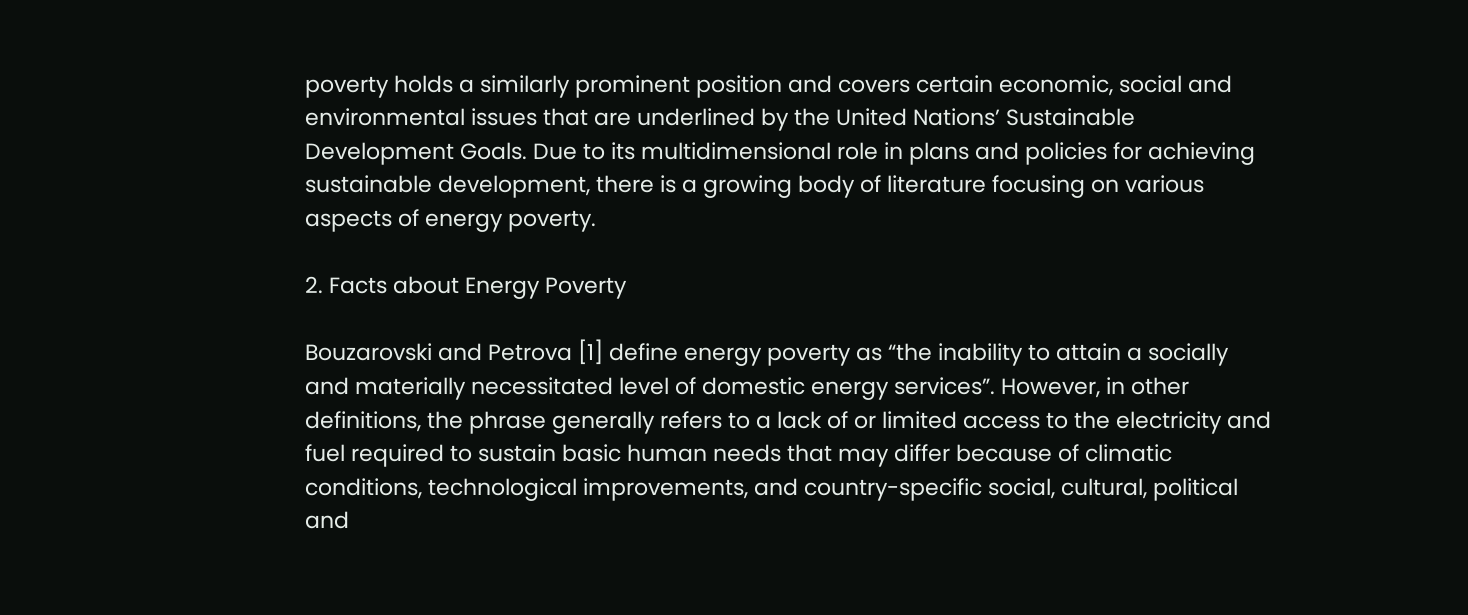poverty holds a similarly prominent position and covers certain economic, social and environmental issues that are underlined by the United Nations’ Sustainable Development Goals. Due to its multidimensional role in plans and policies for achieving sustainable development, there is a growing body of literature focusing on various aspects of energy poverty.

2. Facts about Energy Poverty

Bouzarovski and Petrova [1] define energy poverty as “the inability to attain a socially and materially necessitated level of domestic energy services”. However, in other definitions, the phrase generally refers to a lack of or limited access to the electricity and fuel required to sustain basic human needs that may differ because of climatic conditions, technological improvements, and country-specific social, cultural, political and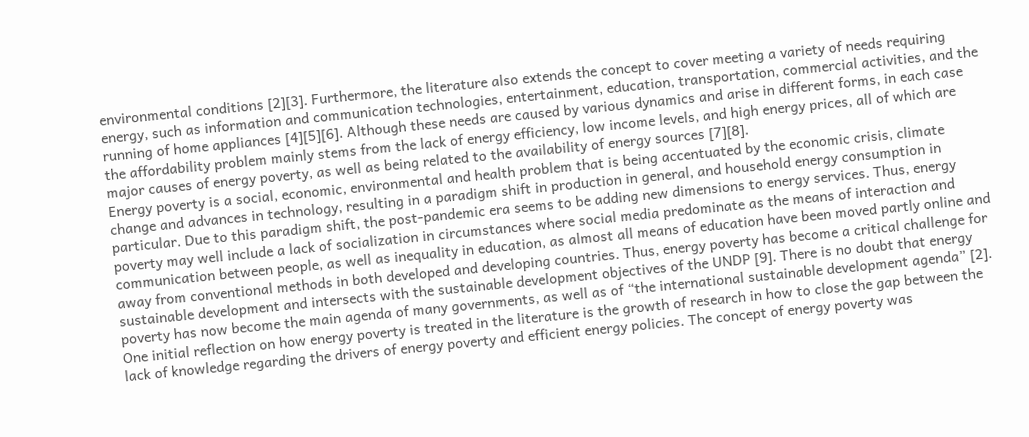environmental conditions [2][3]. Furthermore, the literature also extends the concept to cover meeting a variety of needs requiring energy, such as information and communication technologies, entertainment, education, transportation, commercial activities, and the running of home appliances [4][5][6]. Although these needs are caused by various dynamics and arise in different forms, in each case the affordability problem mainly stems from the lack of energy efficiency, low income levels, and high energy prices, all of which are major causes of energy poverty, as well as being related to the availability of energy sources [7][8].
Energy poverty is a social, economic, environmental and health problem that is being accentuated by the economic crisis, climate change and advances in technology, resulting in a paradigm shift in production in general, and household energy consumption in particular. Due to this paradigm shift, the post-pandemic era seems to be adding new dimensions to energy services. Thus, energy poverty may well include a lack of socialization in circumstances where social media predominate as the means of interaction and communication between people, as well as inequality in education, as almost all means of education have been moved partly online and away from conventional methods in both developed and developing countries. Thus, energy poverty has become a critical challenge for sustainable development and intersects with the sustainable development objectives of the UNDP [9]. There is no doubt that energy poverty has now become the main agenda of many governments, as well as of “the international sustainable development agenda” [2].
One initial reflection on how energy poverty is treated in the literature is the growth of research in how to close the gap between the lack of knowledge regarding the drivers of energy poverty and efficient energy policies. The concept of energy poverty was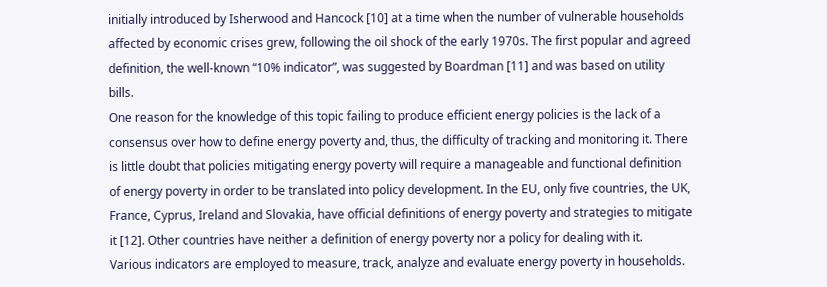initially introduced by Isherwood and Hancock [10] at a time when the number of vulnerable households affected by economic crises grew, following the oil shock of the early 1970s. The first popular and agreed definition, the well-known “10% indicator”, was suggested by Boardman [11] and was based on utility bills.
One reason for the knowledge of this topic failing to produce efficient energy policies is the lack of a consensus over how to define energy poverty and, thus, the difficulty of tracking and monitoring it. There is little doubt that policies mitigating energy poverty will require a manageable and functional definition of energy poverty in order to be translated into policy development. In the EU, only five countries, the UK, France, Cyprus, Ireland and Slovakia, have official definitions of energy poverty and strategies to mitigate it [12]. Other countries have neither a definition of energy poverty nor a policy for dealing with it.
Various indicators are employed to measure, track, analyze and evaluate energy poverty in households.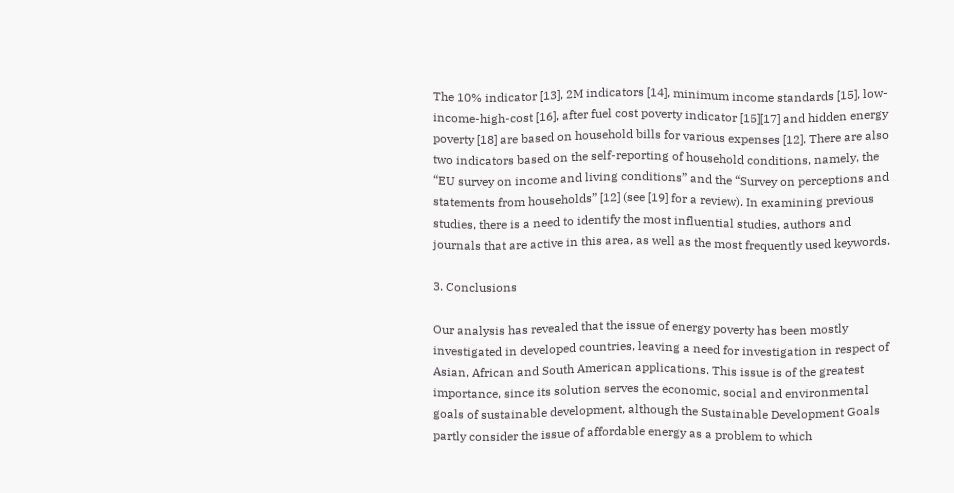The 10% indicator [13], 2M indicators [14], minimum income standards [15], low-income-high-cost [16], after fuel cost poverty indicator [15][17] and hidden energy poverty [18] are based on household bills for various expenses [12]. There are also two indicators based on the self-reporting of household conditions, namely, the “EU survey on income and living conditions” and the “Survey on perceptions and statements from households” [12] (see [19] for a review). In examining previous studies, there is a need to identify the most influential studies, authors and journals that are active in this area, as well as the most frequently used keywords.

3. Conclusions

Our analysis has revealed that the issue of energy poverty has been mostly investigated in developed countries, leaving a need for investigation in respect of Asian, African and South American applications. This issue is of the greatest importance, since its solution serves the economic, social and environmental goals of sustainable development, although the Sustainable Development Goals partly consider the issue of affordable energy as a problem to which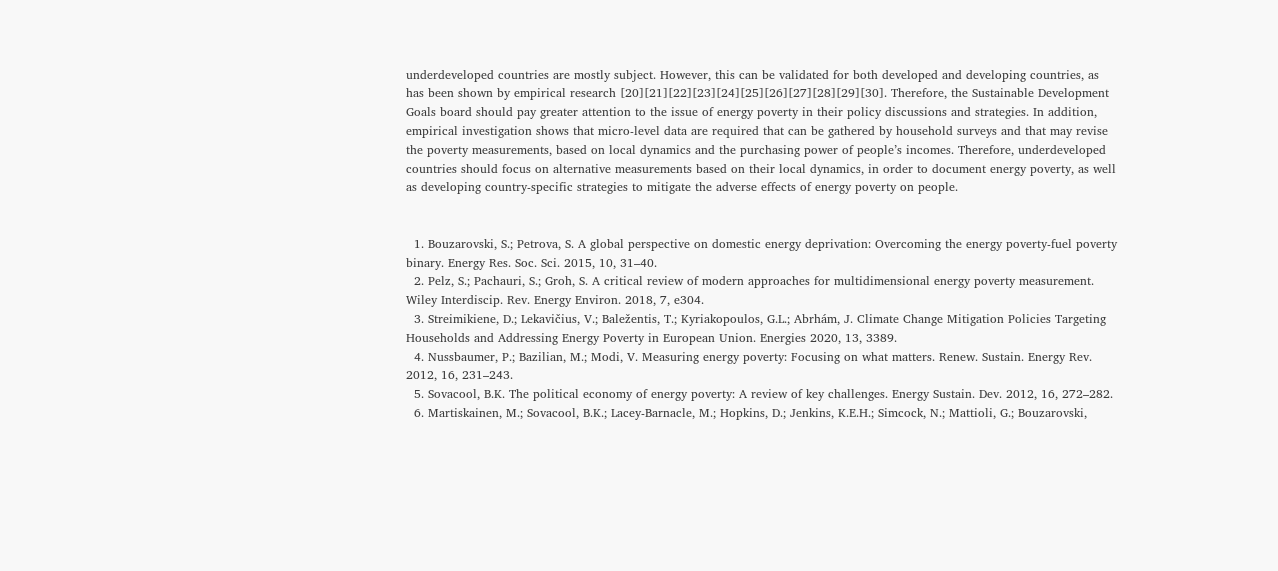underdeveloped countries are mostly subject. However, this can be validated for both developed and developing countries, as has been shown by empirical research [20][21][22][23][24][25][26][27][28][29][30]. Therefore, the Sustainable Development Goals board should pay greater attention to the issue of energy poverty in their policy discussions and strategies. In addition, empirical investigation shows that micro-level data are required that can be gathered by household surveys and that may revise the poverty measurements, based on local dynamics and the purchasing power of people’s incomes. Therefore, underdeveloped countries should focus on alternative measurements based on their local dynamics, in order to document energy poverty, as well as developing country-specific strategies to mitigate the adverse effects of energy poverty on people.


  1. Bouzarovski, S.; Petrova, S. A global perspective on domestic energy deprivation: Overcoming the energy poverty-fuel poverty binary. Energy Res. Soc. Sci. 2015, 10, 31–40.
  2. Pelz, S.; Pachauri, S.; Groh, S. A critical review of modern approaches for multidimensional energy poverty measurement. Wiley Interdiscip. Rev. Energy Environ. 2018, 7, e304.
  3. Streimikiene, D.; Lekavičius, V.; Baležentis, T.; Kyriakopoulos, G.L.; Abrhám, J. Climate Change Mitigation Policies Targeting Households and Addressing Energy Poverty in European Union. Energies 2020, 13, 3389.
  4. Nussbaumer, P.; Bazilian, M.; Modi, V. Measuring energy poverty: Focusing on what matters. Renew. Sustain. Energy Rev. 2012, 16, 231–243.
  5. Sovacool, B.K. The political economy of energy poverty: A review of key challenges. Energy Sustain. Dev. 2012, 16, 272–282.
  6. Martiskainen, M.; Sovacool, B.K.; Lacey-Barnacle, M.; Hopkins, D.; Jenkins, K.E.H.; Simcock, N.; Mattioli, G.; Bouzarovski,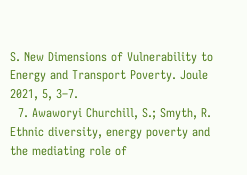S. New Dimensions of Vulnerability to Energy and Transport Poverty. Joule 2021, 5, 3–7.
  7. Awaworyi Churchill, S.; Smyth, R. Ethnic diversity, energy poverty and the mediating role of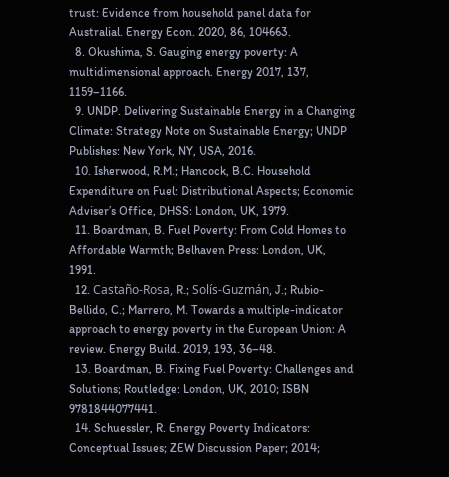trust: Evidence from household panel data for Australial. Energy Econ. 2020, 86, 104663.
  8. Okushima, S. Gauging energy poverty: A multidimensional approach. Energy 2017, 137, 1159–1166.
  9. UNDP. Delivering Sustainable Energy in a Changing Climate: Strategy Note on Sustainable Energy; UNDP Publishes: New York, NY, USA, 2016.
  10. Isherwood, R.M.; Hancock, B.C. Household Expenditure on Fuel: Distributional Aspects; Economic Adviser’s Office, DHSS: London, UK, 1979.
  11. Boardman, B. Fuel Poverty: From Cold Homes to Affordable Warmth; Belhaven Press: London, UK, 1991.
  12. Castaño-Rosa, R.; Solís-Guzmán, J.; Rubio-Bellido, C.; Marrero, M. Towards a multiple-indicator approach to energy poverty in the European Union: A review. Energy Build. 2019, 193, 36–48.
  13. Boardman, B. Fixing Fuel Poverty: Challenges and Solutions; Routledge: London, UK, 2010; ISBN 9781844077441.
  14. Schuessler, R. Energy Poverty Indicators: Conceptual Issues; ZEW Discussion Paper; 2014;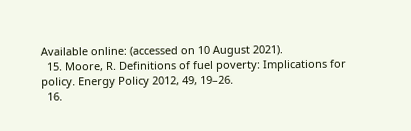Available online: (accessed on 10 August 2021).
  15. Moore, R. Definitions of fuel poverty: Implications for policy. Energy Policy 2012, 49, 19–26.
  16.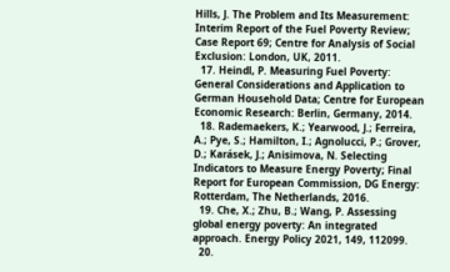Hills, J. The Problem and Its Measurement: Interim Report of the Fuel Poverty Review; Case Report 69; Centre for Analysis of Social Exclusion: London, UK, 2011.
  17. Heindl, P. Measuring Fuel Poverty: General Considerations and Application to German Household Data; Centre for European Economic Research: Berlin, Germany, 2014.
  18. Rademaekers, K.; Yearwood, J.; Ferreira, A.; Pye, S.; Hamilton, I.; Agnolucci, P.; Grover, D.; Karásek, J.; Anisimova, N. Selecting Indicators to Measure Energy Poverty; Final Report for European Commission, DG Energy: Rotterdam, The Netherlands, 2016.
  19. Che, X.; Zhu, B.; Wang, P. Assessing global energy poverty: An integrated approach. Energy Policy 2021, 149, 112099.
  20.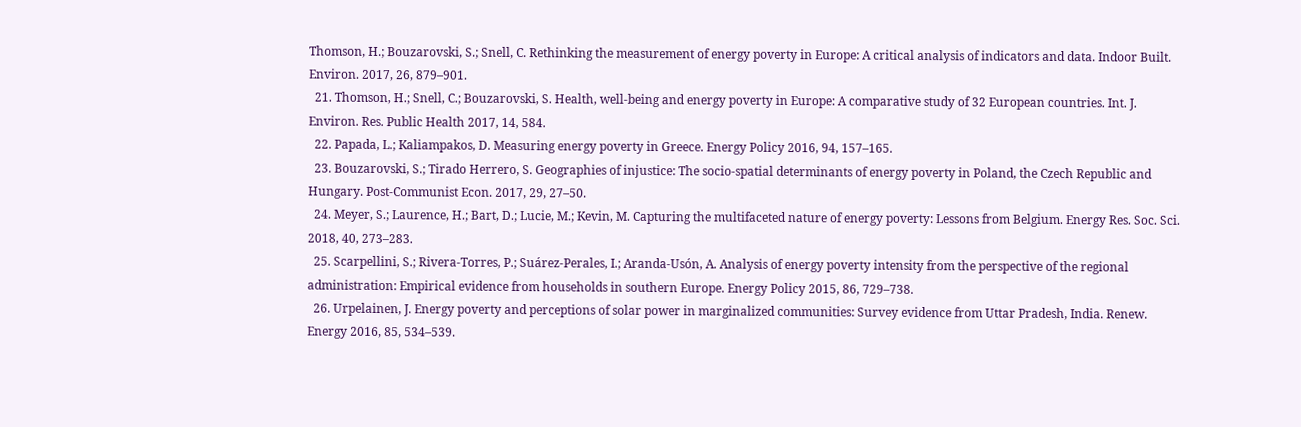Thomson, H.; Bouzarovski, S.; Snell, C. Rethinking the measurement of energy poverty in Europe: A critical analysis of indicators and data. Indoor Built. Environ. 2017, 26, 879–901.
  21. Thomson, H.; Snell, C.; Bouzarovski, S. Health, well-being and energy poverty in Europe: A comparative study of 32 European countries. Int. J. Environ. Res. Public Health 2017, 14, 584.
  22. Papada, L.; Kaliampakos, D. Measuring energy poverty in Greece. Energy Policy 2016, 94, 157–165.
  23. Bouzarovski, S.; Tirado Herrero, S. Geographies of injustice: The socio-spatial determinants of energy poverty in Poland, the Czech Republic and Hungary. Post-Communist Econ. 2017, 29, 27–50.
  24. Meyer, S.; Laurence, H.; Bart, D.; Lucie, M.; Kevin, M. Capturing the multifaceted nature of energy poverty: Lessons from Belgium. Energy Res. Soc. Sci. 2018, 40, 273–283.
  25. Scarpellini, S.; Rivera-Torres, P.; Suárez-Perales, I.; Aranda-Usón, A. Analysis of energy poverty intensity from the perspective of the regional administration: Empirical evidence from households in southern Europe. Energy Policy 2015, 86, 729–738.
  26. Urpelainen, J. Energy poverty and perceptions of solar power in marginalized communities: Survey evidence from Uttar Pradesh, India. Renew. Energy 2016, 85, 534–539.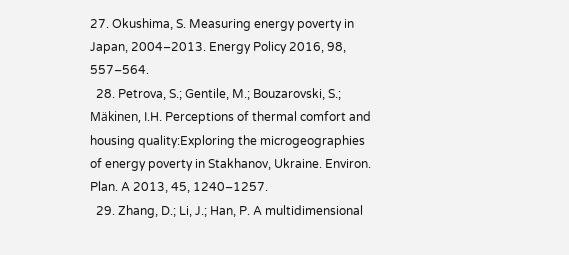27. Okushima, S. Measuring energy poverty in Japan, 2004–2013. Energy Policy 2016, 98, 557–564.
  28. Petrova, S.; Gentile, M.; Bouzarovski, S.; Mäkinen, I.H. Perceptions of thermal comfort and housing quality:Exploring the microgeographies of energy poverty in Stakhanov, Ukraine. Environ. Plan. A 2013, 45, 1240–1257.
  29. Zhang, D.; Li, J.; Han, P. A multidimensional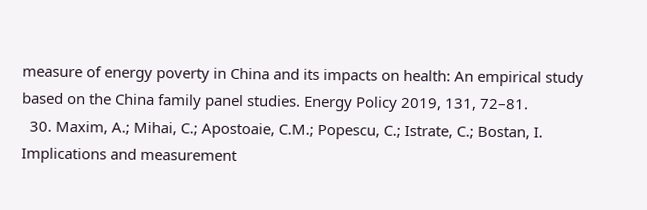measure of energy poverty in China and its impacts on health: An empirical study based on the China family panel studies. Energy Policy 2019, 131, 72–81.
  30. Maxim, A.; Mihai, C.; Apostoaie, C.M.; Popescu, C.; Istrate, C.; Bostan, I. Implications and measurement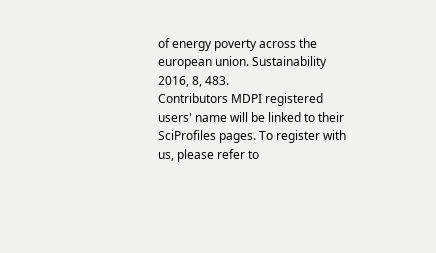of energy poverty across the european union. Sustainability 2016, 8, 483.
Contributors MDPI registered users' name will be linked to their SciProfiles pages. To register with us, please refer to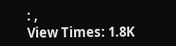: ,
View Times: 1.8K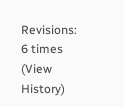Revisions: 6 times (View History)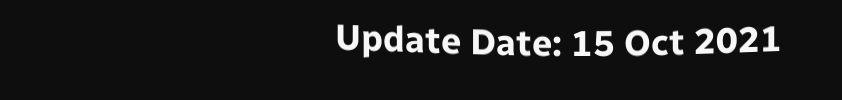Update Date: 15 Oct 2021